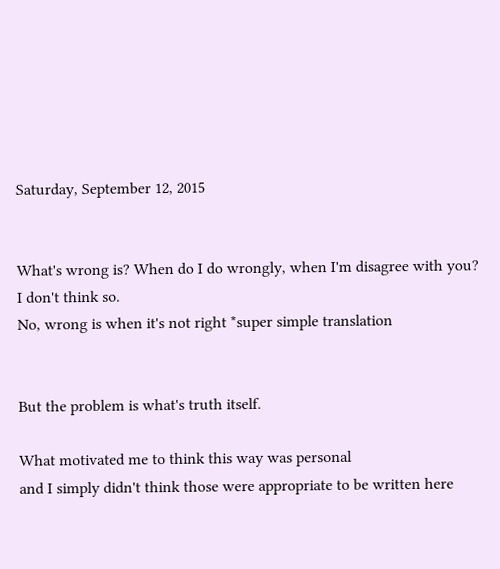Saturday, September 12, 2015


What's wrong is? When do I do wrongly, when I'm disagree with you?
I don't think so.
No, wrong is when it's not right *super simple translation


But the problem is what's truth itself.

What motivated me to think this way was personal
and I simply didn't think those were appropriate to be written here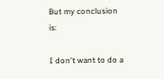But my conclusion is:

I don't want to do a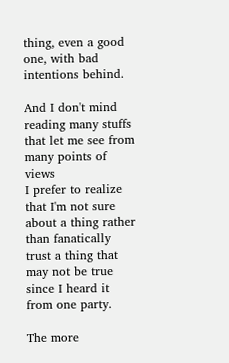thing, even a good one, with bad intentions behind.

And I don't mind reading many stuffs that let me see from many points of views
I prefer to realize that I'm not sure about a thing rather than fanatically trust a thing that may not be true since I heard it from one party.

The more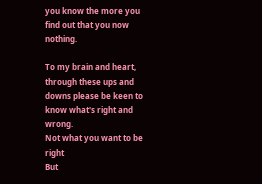you know the more you find out that you now nothing.

To my brain and heart, through these ups and downs please be keen to know what's right and wrong.
Not what you want to be right
But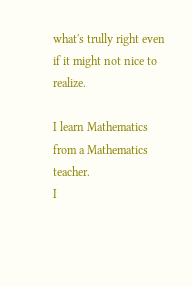what's trully right even if it might not nice to realize.

I learn Mathematics from a Mathematics teacher.
I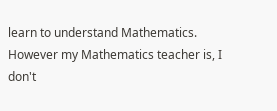learn to understand Mathematics.
However my Mathematics teacher is, I don't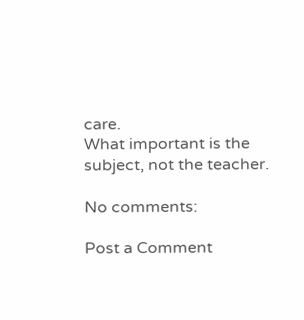care.
What important is the subject, not the teacher.

No comments:

Post a Comment